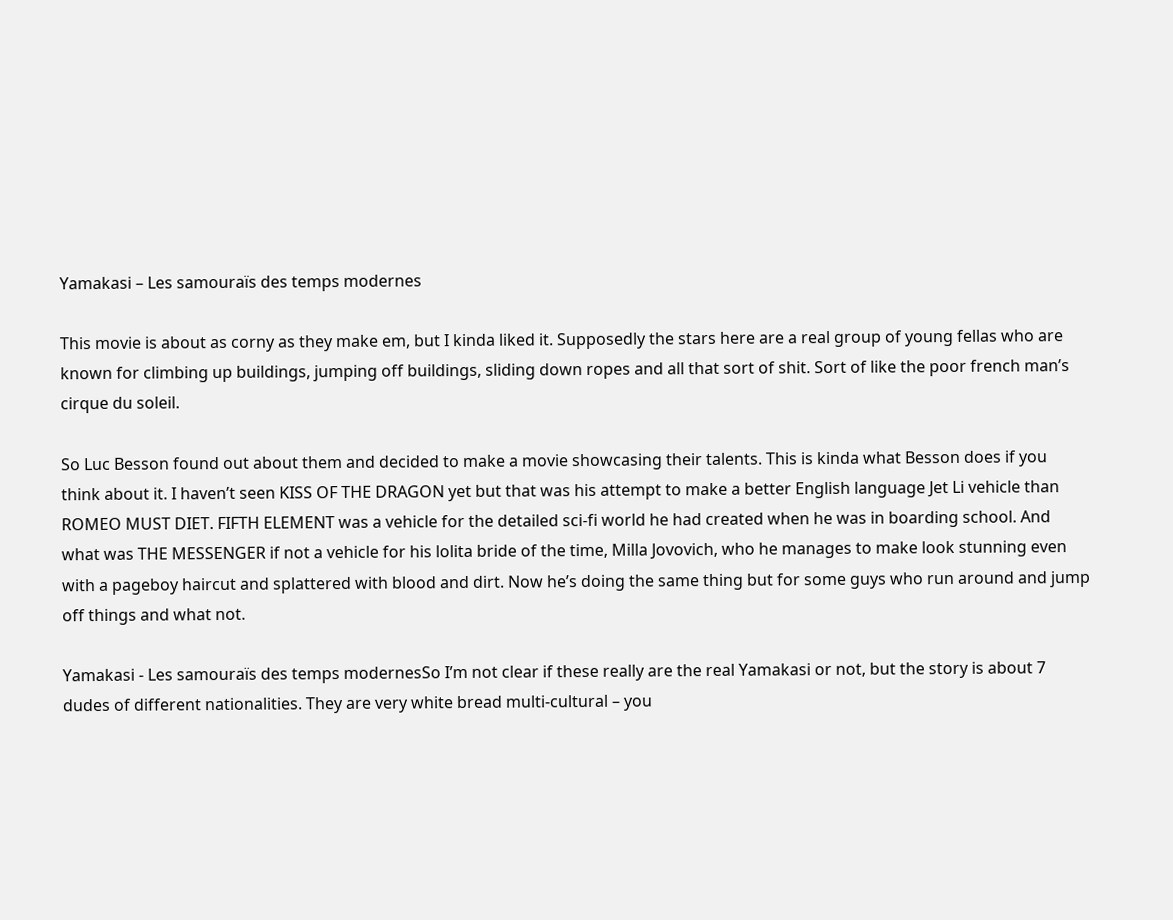Yamakasi – Les samouraïs des temps modernes

This movie is about as corny as they make em, but I kinda liked it. Supposedly the stars here are a real group of young fellas who are known for climbing up buildings, jumping off buildings, sliding down ropes and all that sort of shit. Sort of like the poor french man’s cirque du soleil.

So Luc Besson found out about them and decided to make a movie showcasing their talents. This is kinda what Besson does if you think about it. I haven’t seen KISS OF THE DRAGON yet but that was his attempt to make a better English language Jet Li vehicle than ROMEO MUST DIET. FIFTH ELEMENT was a vehicle for the detailed sci-fi world he had created when he was in boarding school. And what was THE MESSENGER if not a vehicle for his lolita bride of the time, Milla Jovovich, who he manages to make look stunning even with a pageboy haircut and splattered with blood and dirt. Now he’s doing the same thing but for some guys who run around and jump off things and what not.

Yamakasi - Les samouraïs des temps modernesSo I’m not clear if these really are the real Yamakasi or not, but the story is about 7 dudes of different nationalities. They are very white bread multi-cultural – you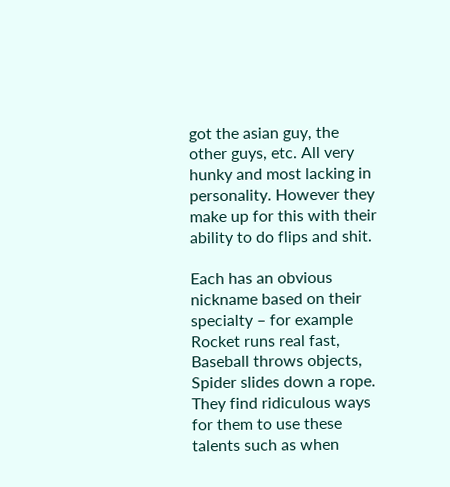got the asian guy, the other guys, etc. All very hunky and most lacking in personality. However they make up for this with their ability to do flips and shit.

Each has an obvious nickname based on their specialty – for example Rocket runs real fast, Baseball throws objects, Spider slides down a rope. They find ridiculous ways for them to use these talents such as when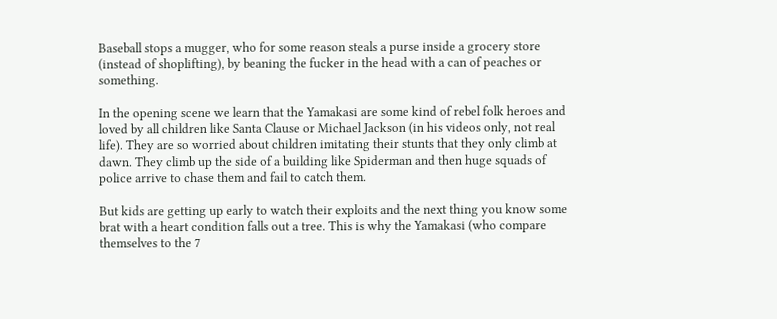Baseball stops a mugger, who for some reason steals a purse inside a grocery store (instead of shoplifting), by beaning the fucker in the head with a can of peaches or something.

In the opening scene we learn that the Yamakasi are some kind of rebel folk heroes and loved by all children like Santa Clause or Michael Jackson (in his videos only, not real life). They are so worried about children imitating their stunts that they only climb at dawn. They climb up the side of a building like Spiderman and then huge squads of police arrive to chase them and fail to catch them.

But kids are getting up early to watch their exploits and the next thing you know some brat with a heart condition falls out a tree. This is why the Yamakasi (who compare themselves to the 7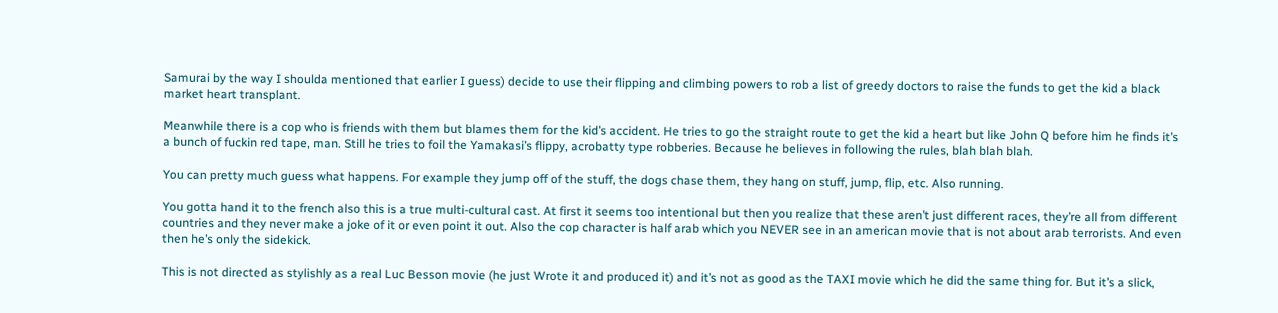Samurai by the way I shoulda mentioned that earlier I guess) decide to use their flipping and climbing powers to rob a list of greedy doctors to raise the funds to get the kid a black market heart transplant.

Meanwhile there is a cop who is friends with them but blames them for the kid’s accident. He tries to go the straight route to get the kid a heart but like John Q before him he finds it’s a bunch of fuckin red tape, man. Still he tries to foil the Yamakasi’s flippy, acrobatty type robberies. Because he believes in following the rules, blah blah blah.

You can pretty much guess what happens. For example they jump off of the stuff, the dogs chase them, they hang on stuff, jump, flip, etc. Also running.

You gotta hand it to the french also this is a true multi-cultural cast. At first it seems too intentional but then you realize that these aren’t just different races, they’re all from different countries and they never make a joke of it or even point it out. Also the cop character is half arab which you NEVER see in an american movie that is not about arab terrorists. And even then he’s only the sidekick.

This is not directed as stylishly as a real Luc Besson movie (he just Wrote it and produced it) and it’s not as good as the TAXI movie which he did the same thing for. But it’s a slick,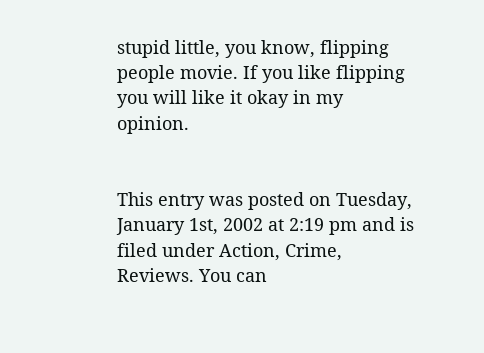stupid little, you know, flipping people movie. If you like flipping you will like it okay in my opinion.


This entry was posted on Tuesday, January 1st, 2002 at 2:19 pm and is filed under Action, Crime, Reviews. You can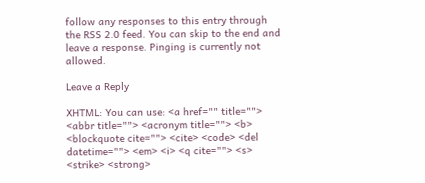follow any responses to this entry through the RSS 2.0 feed. You can skip to the end and leave a response. Pinging is currently not allowed.

Leave a Reply

XHTML: You can use: <a href="" title=""> <abbr title=""> <acronym title=""> <b> <blockquote cite=""> <cite> <code> <del datetime=""> <em> <i> <q cite=""> <s> <strike> <strong>